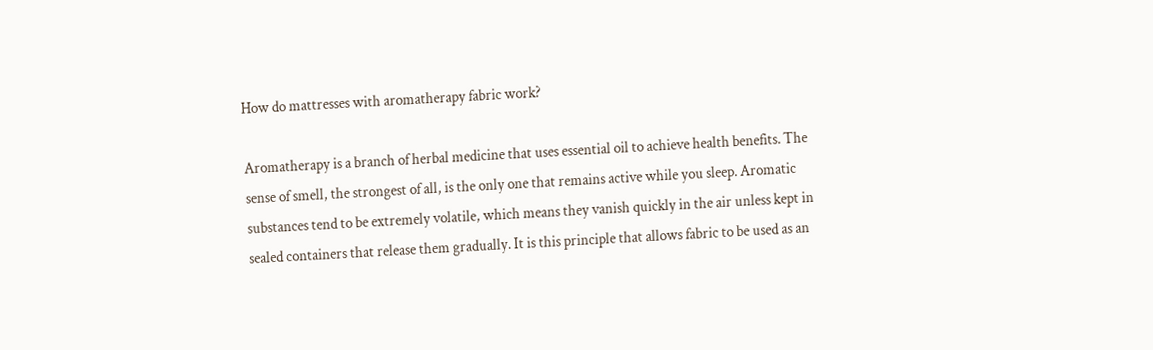How do mattresses with aromatherapy fabric work?

Aromatherapy is a branch of herbal medicine that uses essential oil to achieve health benefits. The sense of smell, the strongest of all, is the only one that remains active while you sleep. Aromatic substances tend to be extremely volatile, which means they vanish quickly in the air unless kept in sealed containers that release them gradually. It is this principle that allows fabric to be used as an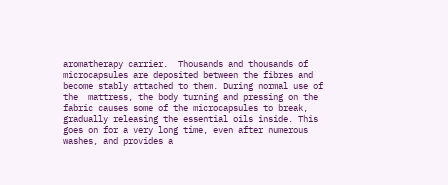aromatherapy carrier.  Thousands and thousands of microcapsules are deposited between the fibres and become stably attached to them. During normal use of the  mattress, the body turning and pressing on the fabric causes some of the microcapsules to break, gradually releasing the essential oils inside. This goes on for a very long time, even after numerous washes, and provides a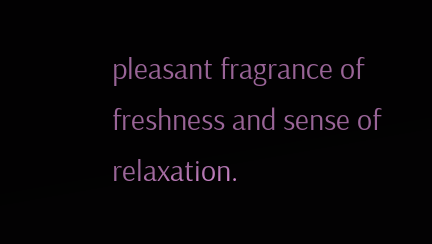pleasant fragrance of freshness and sense of relaxation.